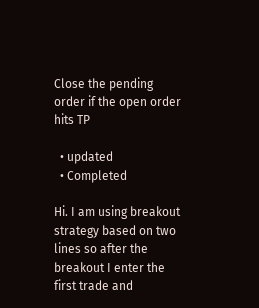Close the pending order if the open order hits TP

  • updated
  • Completed

Hi. I am using breakout strategy based on two lines so after the breakout I enter the first trade and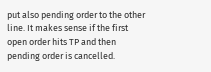put also pending order to the other line. It makes sense if the first open order hits TP and then pending order is cancelled.